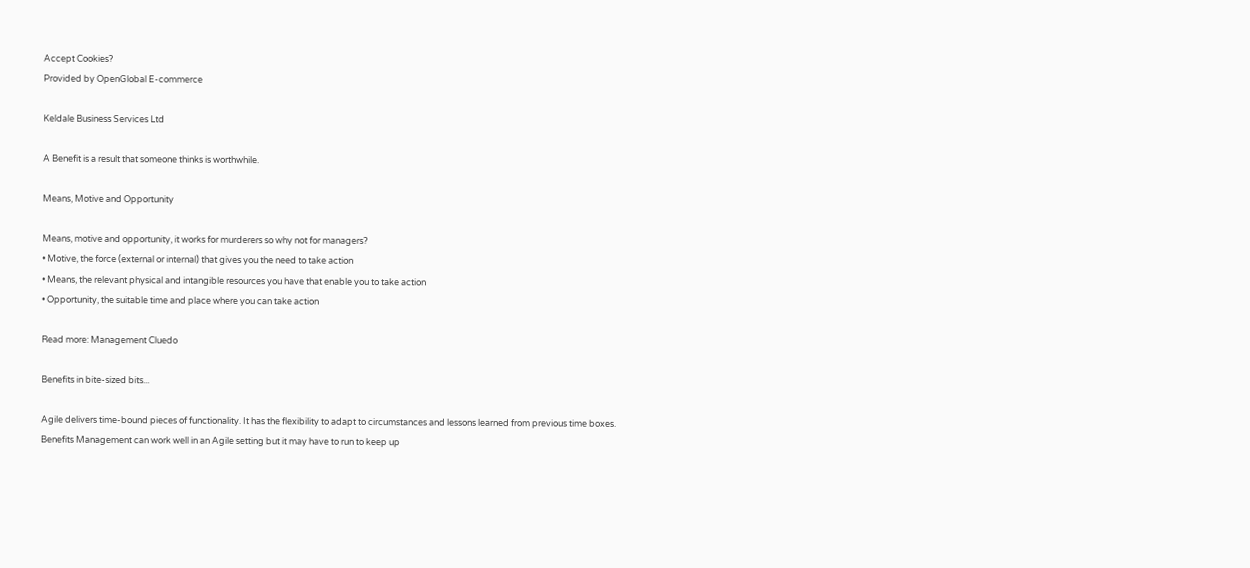Accept Cookies?
Provided by OpenGlobal E-commerce

Keldale Business Services Ltd

A Benefit is a result that someone thinks is worthwhile.

Means, Motive and Opportunity

Means, motive and opportunity, it works for murderers so why not for managers?
• Motive, the force (external or internal) that gives you the need to take action
• Means, the relevant physical and intangible resources you have that enable you to take action
• Opportunity, the suitable time and place where you can take action

Read more: Management Cluedo

Benefits in bite-sized bits...

Agile delivers time-bound pieces of functionality. It has the flexibility to adapt to circumstances and lessons learned from previous time boxes.
Benefits Management can work well in an Agile setting but it may have to run to keep up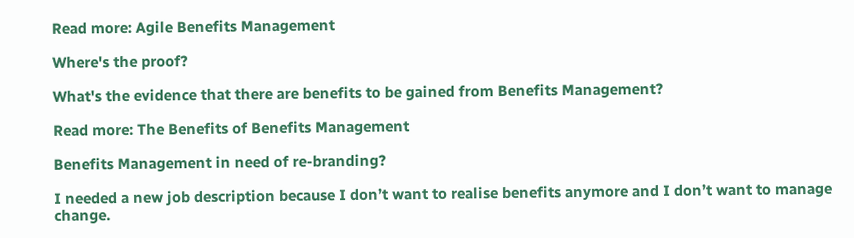Read more: Agile Benefits Management

Where's the proof?

What's the evidence that there are benefits to be gained from Benefits Management?

Read more: The Benefits of Benefits Management

Benefits Management in need of re-branding?

I needed a new job description because I don’t want to realise benefits anymore and I don’t want to manage change.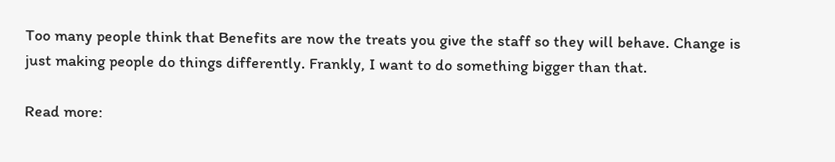Too many people think that Benefits are now the treats you give the staff so they will behave. Change is just making people do things differently. Frankly, I want to do something bigger than that.

Read more: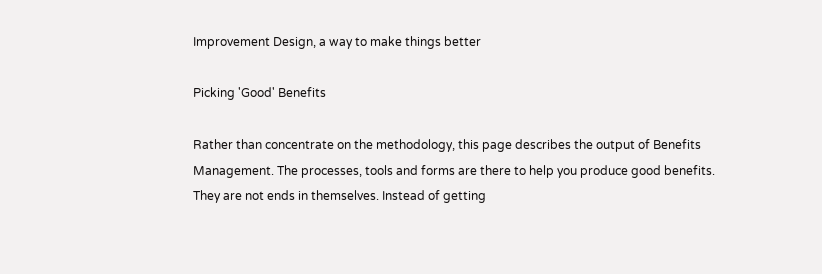Improvement Design, a way to make things better

Picking 'Good' Benefits

Rather than concentrate on the methodology, this page describes the output of Benefits Management. The processes, tools and forms are there to help you produce good benefits. They are not ends in themselves. Instead of getting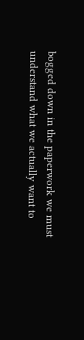bogged down in the paperwork we must understand what we actually want to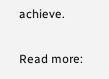achieve.

Read more: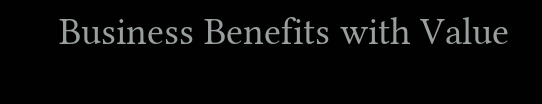Business Benefits with Value